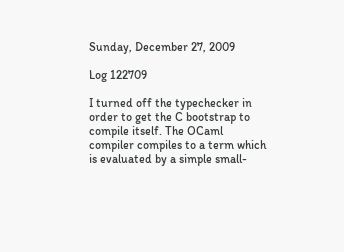Sunday, December 27, 2009

Log 122709

I turned off the typechecker in order to get the C bootstrap to compile itself. The OCaml compiler compiles to a term which is evaluated by a simple small-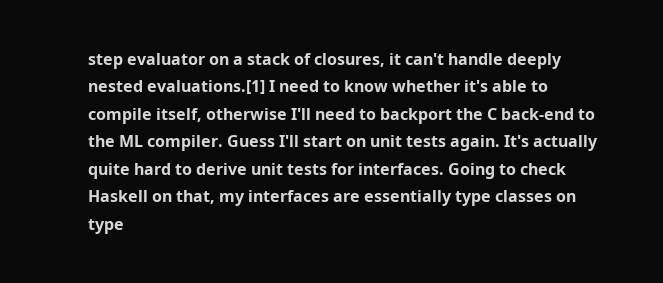step evaluator on a stack of closures, it can't handle deeply nested evaluations.[1] I need to know whether it's able to compile itself, otherwise I'll need to backport the C back-end to the ML compiler. Guess I'll start on unit tests again. It's actually quite hard to derive unit tests for interfaces. Going to check Haskell on that, my interfaces are essentially type classes on type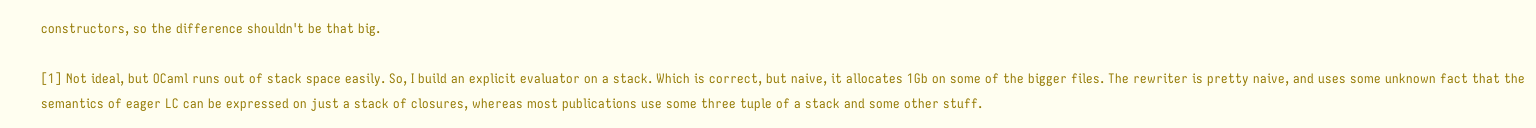constructors, so the difference shouldn't be that big.

[1] Not ideal, but OCaml runs out of stack space easily. So, I build an explicit evaluator on a stack. Which is correct, but naive, it allocates 1Gb on some of the bigger files. The rewriter is pretty naive, and uses some unknown fact that the semantics of eager LC can be expressed on just a stack of closures, whereas most publications use some three tuple of a stack and some other stuff.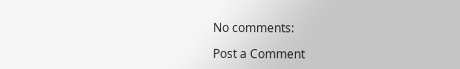No comments:

Post a Comment